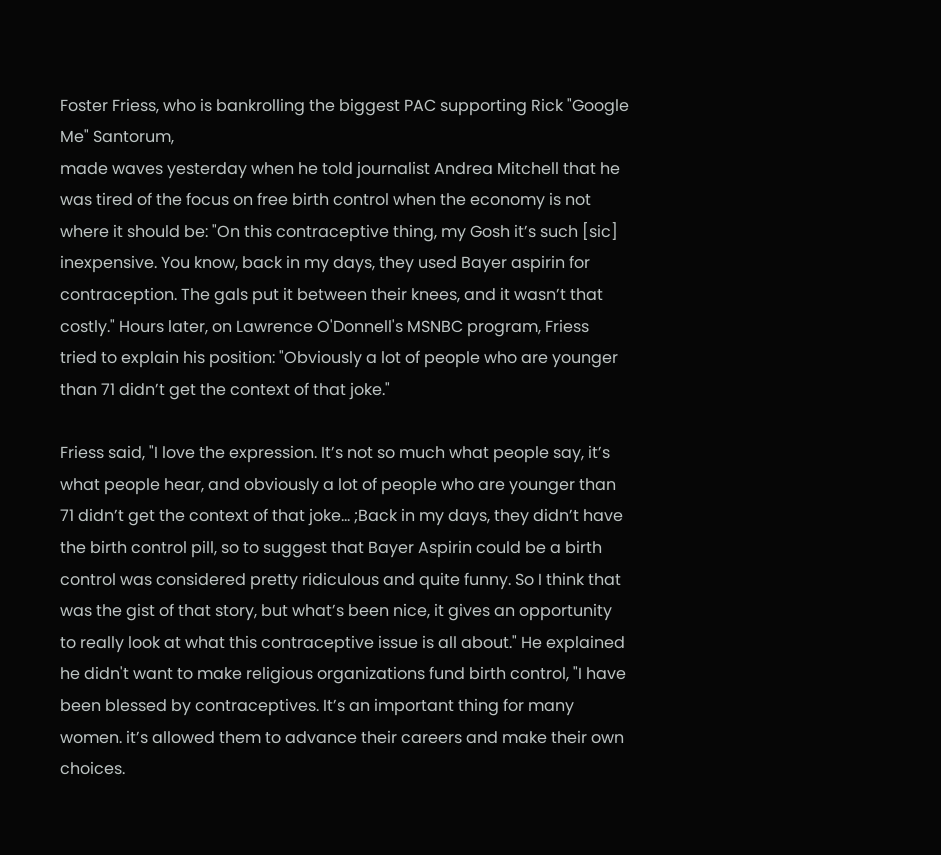Foster Friess, who is bankrolling the biggest PAC supporting Rick "Google Me" Santorum,
made waves yesterday when he told journalist Andrea Mitchell that he was tired of the focus on free birth control when the economy is not where it should be: "On this contraceptive thing, my Gosh it’s such [sic] inexpensive. You know, back in my days, they used Bayer aspirin for contraception. The gals put it between their knees, and it wasn’t that costly." Hours later, on Lawrence O'Donnell's MSNBC program, Friess tried to explain his position: "Obviously a lot of people who are younger than 71 didn’t get the context of that joke."

Friess said, "I love the expression. It’s not so much what people say, it’s what people hear, and obviously a lot of people who are younger than 71 didn’t get the context of that joke... ;Back in my days, they didn’t have the birth control pill, so to suggest that Bayer Aspirin could be a birth control was considered pretty ridiculous and quite funny. So I think that was the gist of that story, but what’s been nice, it gives an opportunity to really look at what this contraceptive issue is all about." He explained he didn't want to make religious organizations fund birth control, "I have been blessed by contraceptives. It’s an important thing for many women. it’s allowed them to advance their careers and make their own choices.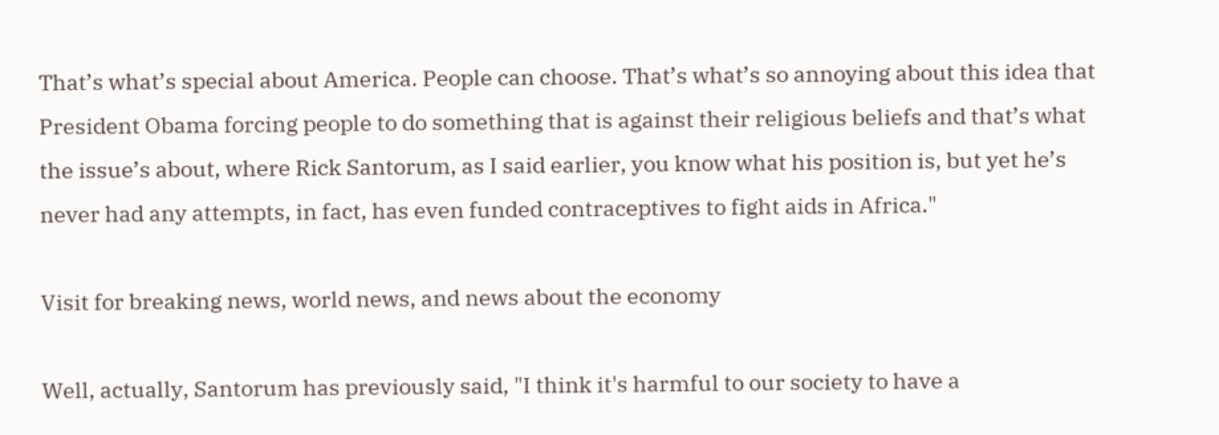That’s what’s special about America. People can choose. That’s what’s so annoying about this idea that President Obama forcing people to do something that is against their religious beliefs and that’s what the issue’s about, where Rick Santorum, as I said earlier, you know what his position is, but yet he’s never had any attempts, in fact, has even funded contraceptives to fight aids in Africa."

Visit for breaking news, world news, and news about the economy

Well, actually, Santorum has previously said, "I think it's harmful to our society to have a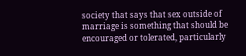society that says that sex outside of marriage is something that should be encouraged or tolerated, particularly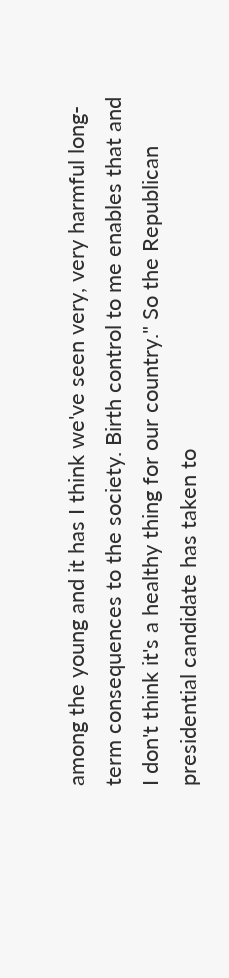among the young and it has I think we've seen very, very harmful long-term consequences to the society. Birth control to me enables that and I don't think it's a healthy thing for our country." So the Republican presidential candidate has taken to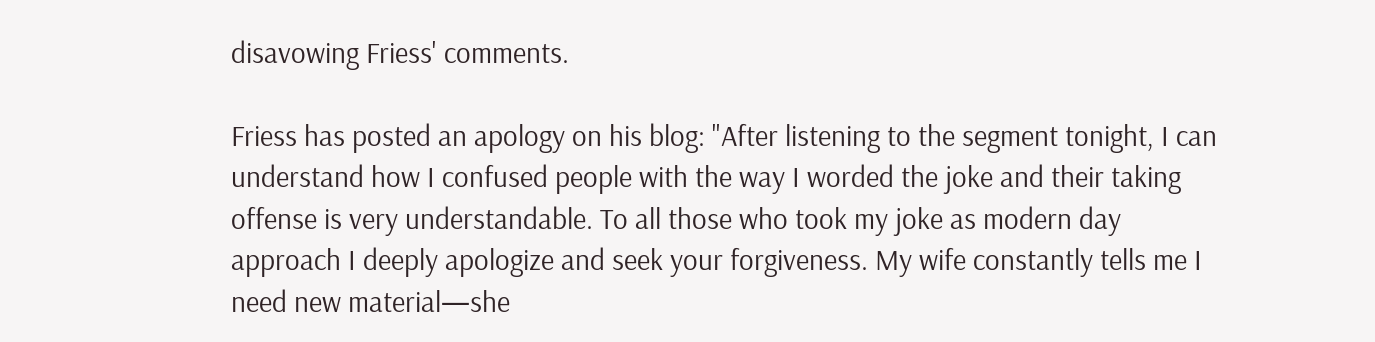disavowing Friess' comments.

Friess has posted an apology on his blog: "After listening to the segment tonight, I can understand how I confused people with the way I worded the joke and their taking offense is very understandable. To all those who took my joke as modern day approach I deeply apologize and seek your forgiveness. My wife constantly tells me I need new material—she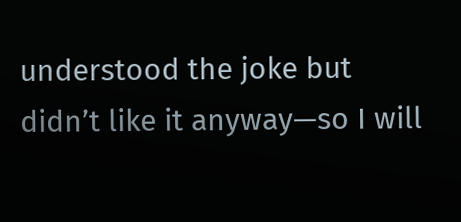understood the joke but didn’t like it anyway—so I will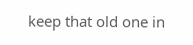keep that old one in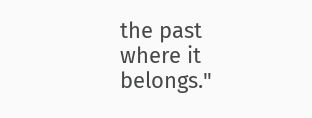the past where it belongs."